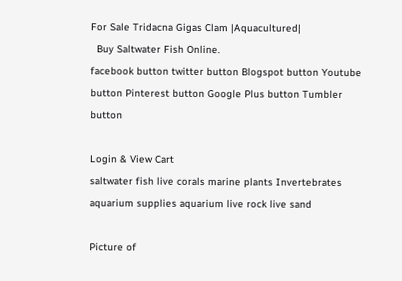For Sale Tridacna Gigas Clam |Aquacultured|
  Buy Saltwater Fish Online.
facebook button twitter button Blogspot button Youtube button Pinterest button Google Plus button Tumbler button

Login & View Cart
saltwater fish live corals marine plants Invertebrates aquarium supplies aquarium live rock live sand

Picture of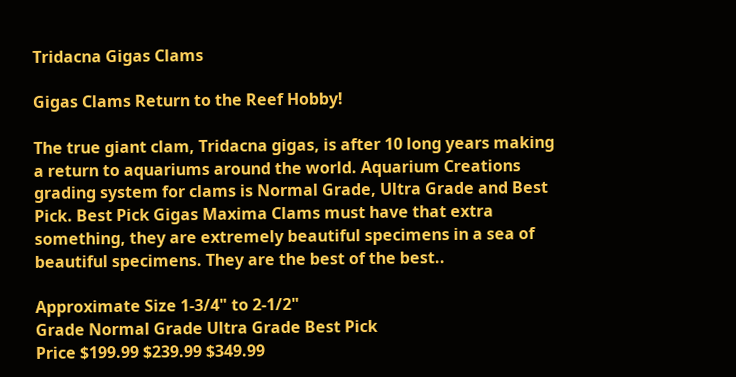Tridacna Gigas Clams

Gigas Clams Return to the Reef Hobby!

The true giant clam, Tridacna gigas, is after 10 long years making a return to aquariums around the world. Aquarium Creations grading system for clams is Normal Grade, Ultra Grade and Best Pick. Best Pick Gigas Maxima Clams must have that extra something, they are extremely beautiful specimens in a sea of beautiful specimens. They are the best of the best..

Approximate Size 1-3/4" to 2-1/2"
Grade Normal Grade Ultra Grade Best Pick
Price $199.99 $239.99 $349.99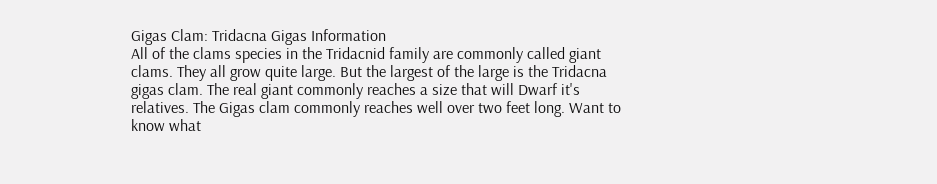Gigas Clam: Tridacna Gigas Information
All of the clams species in the Tridacnid family are commonly called giant clams. They all grow quite large. But the largest of the large is the Tridacna gigas clam. The real giant commonly reaches a size that will Dwarf it's relatives. The Gigas clam commonly reaches well over two feet long. Want to know what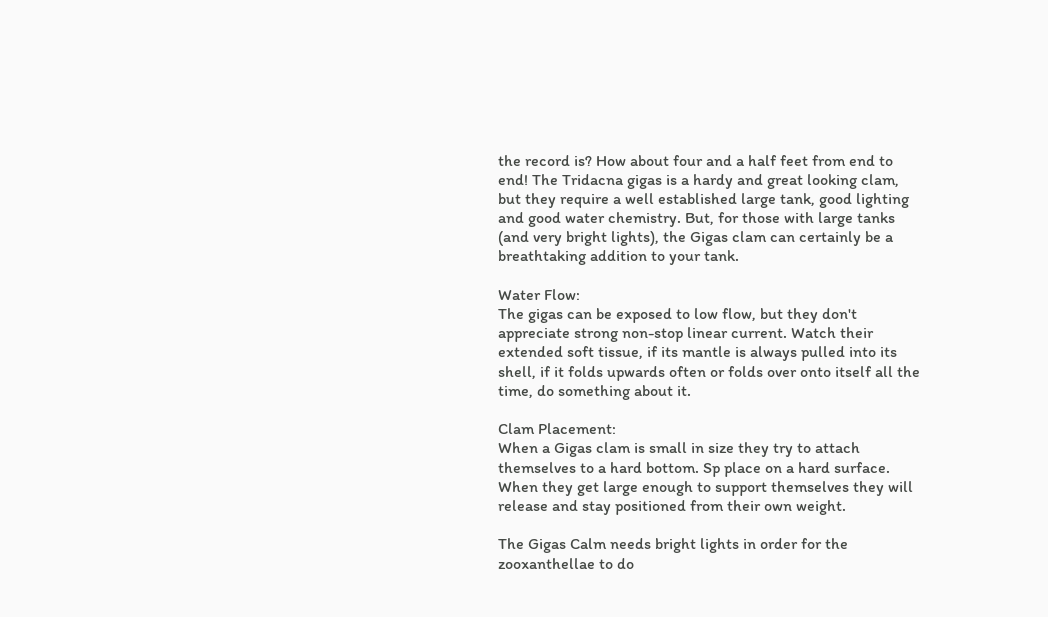the record is? How about four and a half feet from end to end! The Tridacna gigas is a hardy and great looking clam, but they require a well established large tank, good lighting and good water chemistry. But, for those with large tanks (and very bright lights), the Gigas clam can certainly be a breathtaking addition to your tank.

Water Flow:
The gigas can be exposed to low flow, but they don't appreciate strong non-stop linear current. Watch their extended soft tissue, if its mantle is always pulled into its shell, if it folds upwards often or folds over onto itself all the time, do something about it.

Clam Placement:
When a Gigas clam is small in size they try to attach themselves to a hard bottom. Sp place on a hard surface. When they get large enough to support themselves they will release and stay positioned from their own weight.

The Gigas Calm needs bright lights in order for the zooxanthellae to do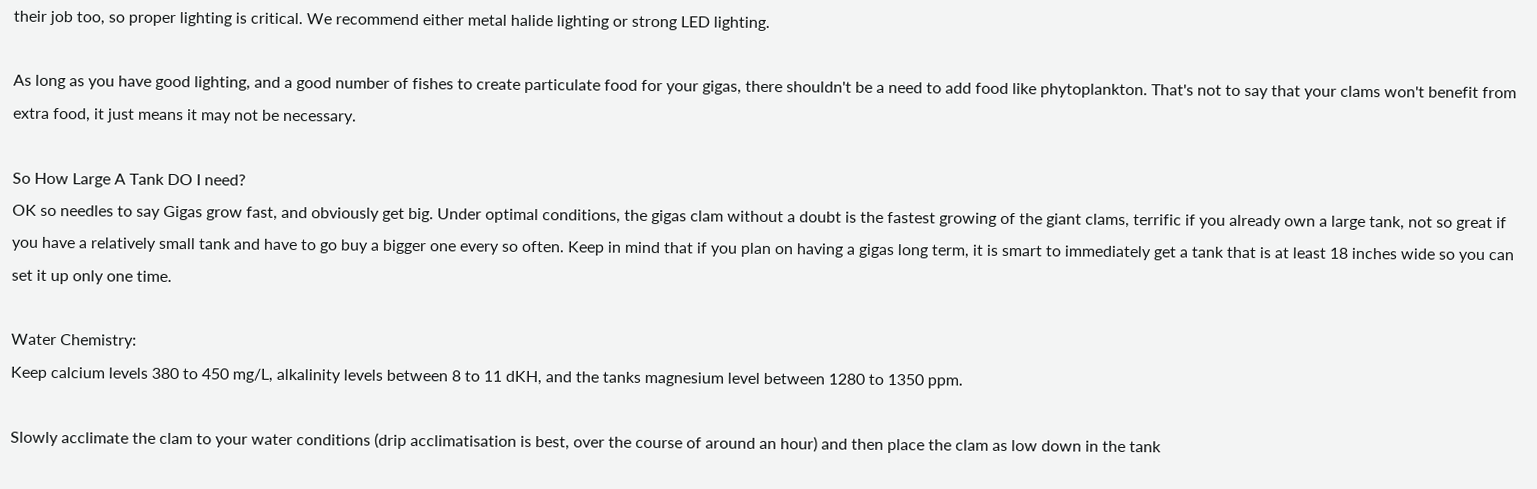their job too, so proper lighting is critical. We recommend either metal halide lighting or strong LED lighting.

As long as you have good lighting, and a good number of fishes to create particulate food for your gigas, there shouldn't be a need to add food like phytoplankton. That's not to say that your clams won't benefit from extra food, it just means it may not be necessary.

So How Large A Tank DO I need?
OK so needles to say Gigas grow fast, and obviously get big. Under optimal conditions, the gigas clam without a doubt is the fastest growing of the giant clams, terrific if you already own a large tank, not so great if you have a relatively small tank and have to go buy a bigger one every so often. Keep in mind that if you plan on having a gigas long term, it is smart to immediately get a tank that is at least 18 inches wide so you can set it up only one time.

Water Chemistry:
Keep calcium levels 380 to 450 mg/L, alkalinity levels between 8 to 11 dKH, and the tanks magnesium level between 1280 to 1350 ppm.

Slowly acclimate the clam to your water conditions (drip acclimatisation is best, over the course of around an hour) and then place the clam as low down in the tank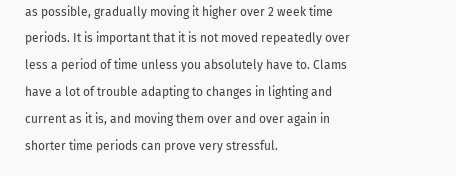as possible, gradually moving it higher over 2 week time periods. It is important that it is not moved repeatedly over less a period of time unless you absolutely have to. Clams have a lot of trouble adapting to changes in lighting and current as it is, and moving them over and over again in shorter time periods can prove very stressful.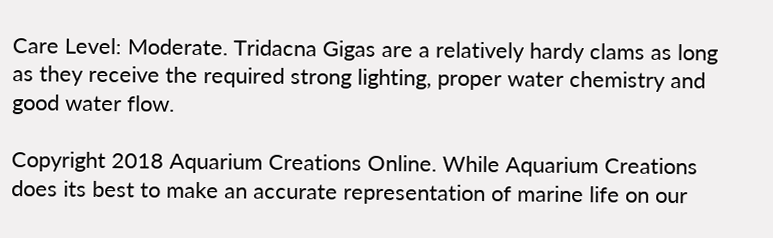Care Level: Moderate. Tridacna Gigas are a relatively hardy clams as long as they receive the required strong lighting, proper water chemistry and good water flow.

Copyright 2018 Aquarium Creations Online. While Aquarium Creations does its best to make an accurate representation of marine life on our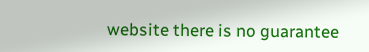website there is no guarantee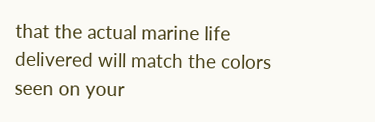that the actual marine life delivered will match the colors seen on your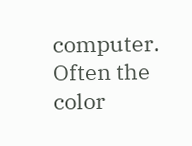computer. Often the color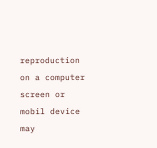reproduction on a computer screen or mobil device may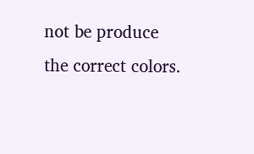not be produce the correct colors.